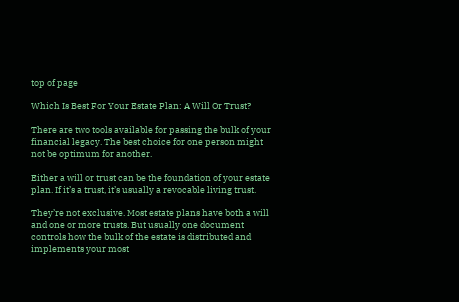top of page

Which Is Best For Your Estate Plan: A Will Or Trust?

There are two tools available for passing the bulk of your financial legacy. The best choice for one person might not be optimum for another.

Either a will or trust can be the foundation of your estate plan. If it’s a trust, it’s usually a revocable living trust.

They’re not exclusive. Most estate plans have both a will and one or more trusts. But usually one document controls how the bulk of the estate is distributed and implements your most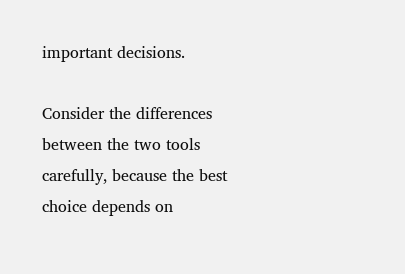important decisions.

Consider the differences between the two tools carefully, because the best choice depends on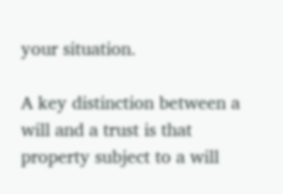your situation.

A key distinction between a will and a trust is that property subject to a will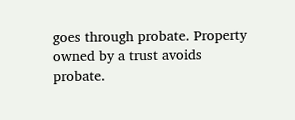goes through probate. Property owned by a trust avoids probate.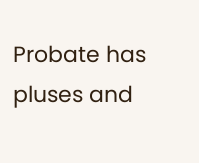Probate has pluses and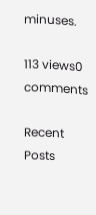minuses.

113 views0 comments

Recent Posts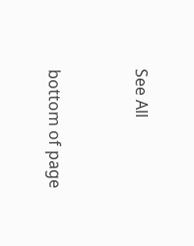See All


bottom of page